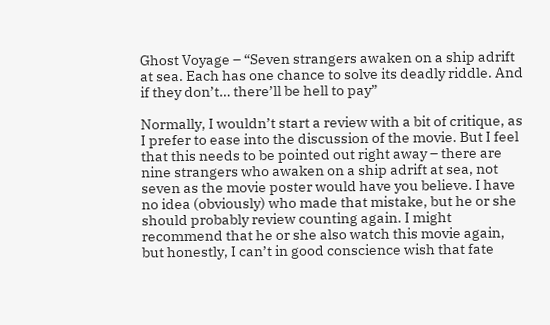Ghost Voyage – “Seven strangers awaken on a ship adrift at sea. Each has one chance to solve its deadly riddle. And if they don’t… there’ll be hell to pay”

Normally, I wouldn’t start a review with a bit of critique, as I prefer to ease into the discussion of the movie. But I feel that this needs to be pointed out right away – there are nine strangers who awaken on a ship adrift at sea, not seven as the movie poster would have you believe. I have no idea (obviously) who made that mistake, but he or she should probably review counting again. I might recommend that he or she also watch this movie again, but honestly, I can’t in good conscience wish that fate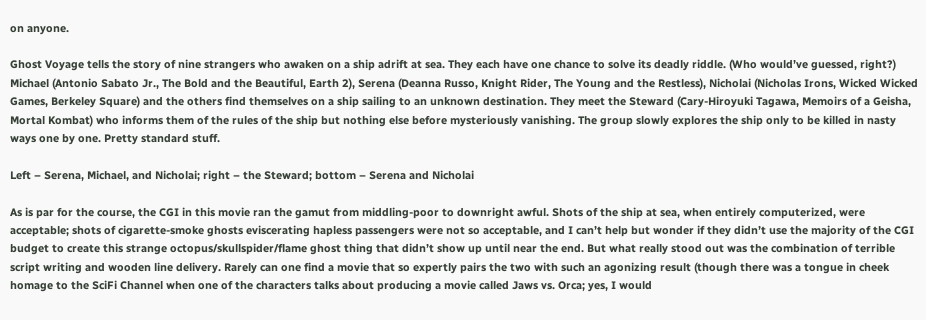on anyone.

Ghost Voyage tells the story of nine strangers who awaken on a ship adrift at sea. They each have one chance to solve its deadly riddle. (Who would’ve guessed, right?) Michael (Antonio Sabato Jr., The Bold and the Beautiful, Earth 2), Serena (Deanna Russo, Knight Rider, The Young and the Restless), Nicholai (Nicholas Irons, Wicked Wicked Games, Berkeley Square) and the others find themselves on a ship sailing to an unknown destination. They meet the Steward (Cary-Hiroyuki Tagawa, Memoirs of a Geisha, Mortal Kombat) who informs them of the rules of the ship but nothing else before mysteriously vanishing. The group slowly explores the ship only to be killed in nasty ways one by one. Pretty standard stuff.

Left – Serena, Michael, and Nicholai; right – the Steward; bottom – Serena and Nicholai

As is par for the course, the CGI in this movie ran the gamut from middling-poor to downright awful. Shots of the ship at sea, when entirely computerized, were acceptable; shots of cigarette-smoke ghosts eviscerating hapless passengers were not so acceptable, and I can’t help but wonder if they didn’t use the majority of the CGI budget to create this strange octopus/skullspider/flame ghost thing that didn’t show up until near the end. But what really stood out was the combination of terrible script writing and wooden line delivery. Rarely can one find a movie that so expertly pairs the two with such an agonizing result (though there was a tongue in cheek homage to the SciFi Channel when one of the characters talks about producing a movie called Jaws vs. Orca; yes, I would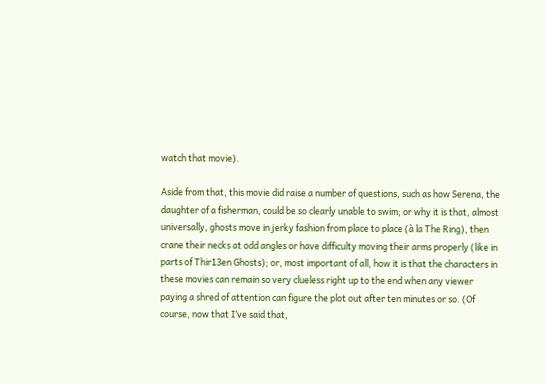watch that movie).

Aside from that, this movie did raise a number of questions, such as how Serena, the daughter of a fisherman, could be so clearly unable to swim; or why it is that, almost universally, ghosts move in jerky fashion from place to place (à la The Ring), then crane their necks at odd angles or have difficulty moving their arms properly (like in parts of Thir13en Ghosts); or, most important of all, how it is that the characters in these movies can remain so very clueless right up to the end when any viewer paying a shred of attention can figure the plot out after ten minutes or so. (Of course, now that I’ve said that,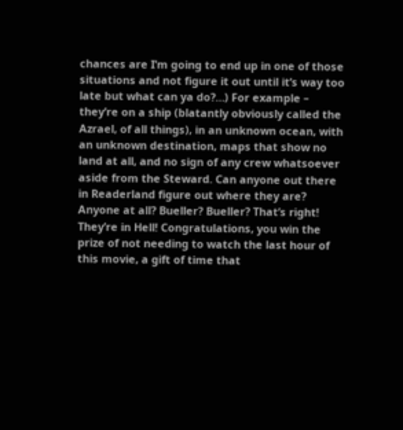chances are I’m going to end up in one of those situations and not figure it out until it’s way too late but what can ya do?…) For example – they’re on a ship (blatantly obviously called the Azrael, of all things), in an unknown ocean, with an unknown destination, maps that show no land at all, and no sign of any crew whatsoever aside from the Steward. Can anyone out there in Readerland figure out where they are? Anyone at all? Bueller? Bueller? That’s right! They’re in Hell! Congratulations, you win the prize of not needing to watch the last hour of this movie, a gift of time that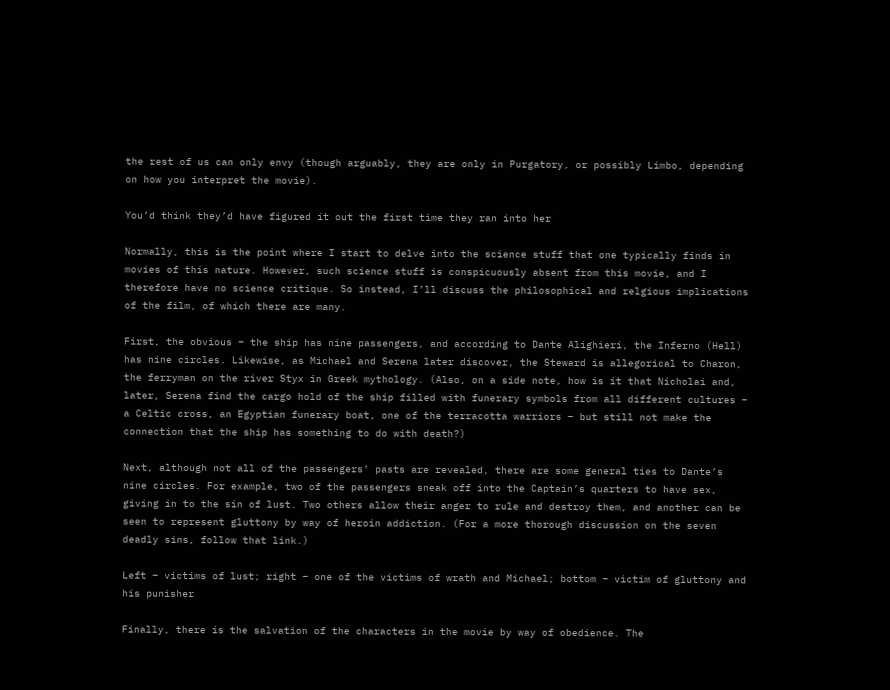the rest of us can only envy (though arguably, they are only in Purgatory, or possibly Limbo, depending on how you interpret the movie).

You’d think they’d have figured it out the first time they ran into her

Normally, this is the point where I start to delve into the science stuff that one typically finds in movies of this nature. However, such science stuff is conspicuously absent from this movie, and I therefore have no science critique. So instead, I’ll discuss the philosophical and relgious implications of the film, of which there are many.

First, the obvious – the ship has nine passengers, and according to Dante Alighieri, the Inferno (Hell) has nine circles. Likewise, as Michael and Serena later discover, the Steward is allegorical to Charon, the ferryman on the river Styx in Greek mythology. (Also, on a side note, how is it that Nicholai and, later, Serena find the cargo hold of the ship filled with funerary symbols from all different cultures – a Celtic cross, an Egyptian funerary boat, one of the terracotta warriors – but still not make the connection that the ship has something to do with death?)

Next, although not all of the passengers’ pasts are revealed, there are some general ties to Dante’s nine circles. For example, two of the passengers sneak off into the Captain’s quarters to have sex, giving in to the sin of lust. Two others allow their anger to rule and destroy them, and another can be seen to represent gluttony by way of heroin addiction. (For a more thorough discussion on the seven deadly sins, follow that link.)

Left – victims of lust; right – one of the victims of wrath and Michael; bottom – victim of gluttony and his punisher

Finally, there is the salvation of the characters in the movie by way of obedience. The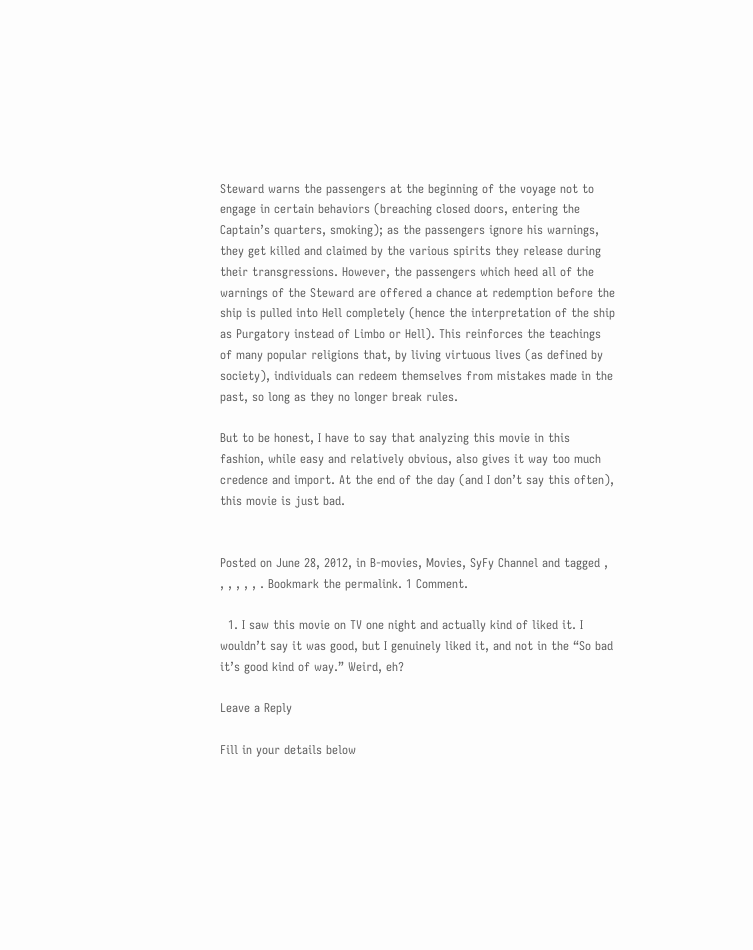Steward warns the passengers at the beginning of the voyage not to engage in certain behaviors (breaching closed doors, entering the Captain’s quarters, smoking); as the passengers ignore his warnings, they get killed and claimed by the various spirits they release during their transgressions. However, the passengers which heed all of the warnings of the Steward are offered a chance at redemption before the ship is pulled into Hell completely (hence the interpretation of the ship as Purgatory instead of Limbo or Hell). This reinforces the teachings of many popular religions that, by living virtuous lives (as defined by society), individuals can redeem themselves from mistakes made in the past, so long as they no longer break rules.

But to be honest, I have to say that analyzing this movie in this fashion, while easy and relatively obvious, also gives it way too much credence and import. At the end of the day (and I don’t say this often), this movie is just bad.


Posted on June 28, 2012, in B-movies, Movies, SyFy Channel and tagged , , , , , , . Bookmark the permalink. 1 Comment.

  1. I saw this movie on TV one night and actually kind of liked it. I wouldn’t say it was good, but I genuinely liked it, and not in the “So bad it’s good kind of way.” Weird, eh?

Leave a Reply

Fill in your details below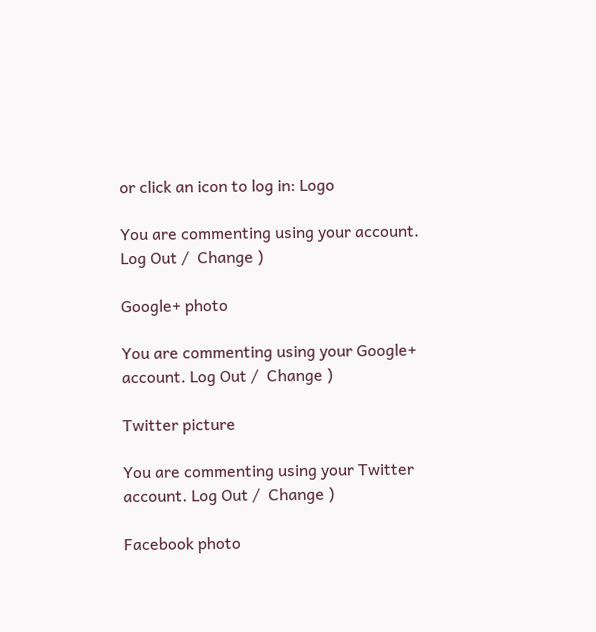or click an icon to log in: Logo

You are commenting using your account. Log Out /  Change )

Google+ photo

You are commenting using your Google+ account. Log Out /  Change )

Twitter picture

You are commenting using your Twitter account. Log Out /  Change )

Facebook photo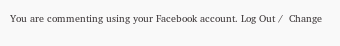You are commenting using your Facebook account. Log Out /  Change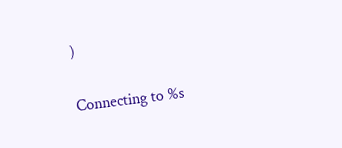)


Connecting to %s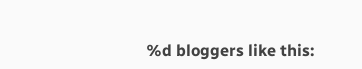%d bloggers like this: